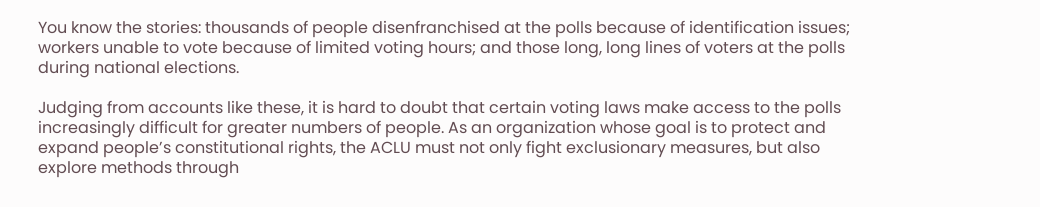You know the stories: thousands of people disenfranchised at the polls because of identification issues; workers unable to vote because of limited voting hours; and those long, long lines of voters at the polls during national elections.

Judging from accounts like these, it is hard to doubt that certain voting laws make access to the polls increasingly difficult for greater numbers of people. As an organization whose goal is to protect and expand people’s constitutional rights, the ACLU must not only fight exclusionary measures, but also explore methods through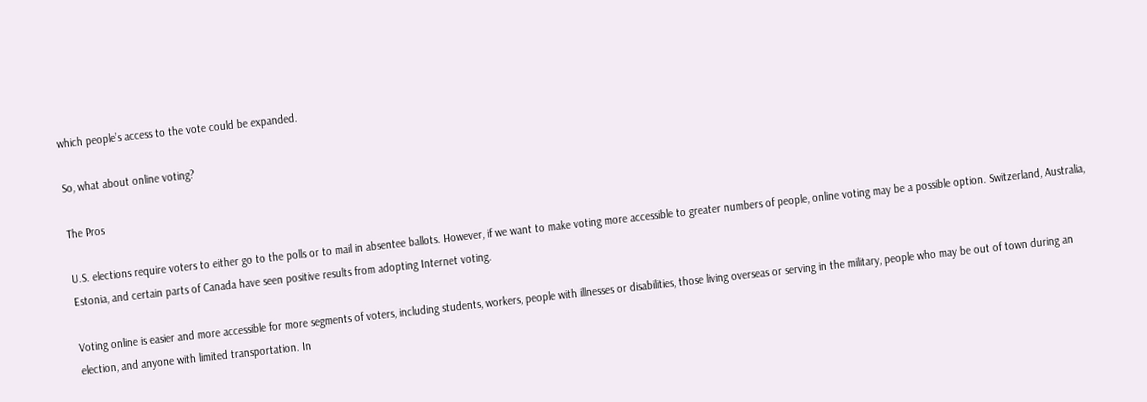which people’s access to the vote could be expanded.

So, what about online voting?

The Pros

U.S. elections require voters to either go to the polls or to mail in absentee ballots. However, if we want to make voting more accessible to greater numbers of people, online voting may be a possible option. Switzerland, Australia, Estonia, and certain parts of Canada have seen positive results from adopting Internet voting.

Voting online is easier and more accessible for more segments of voters, including students, workers, people with illnesses or disabilities, those living overseas or serving in the military, people who may be out of town during an election, and anyone with limited transportation. In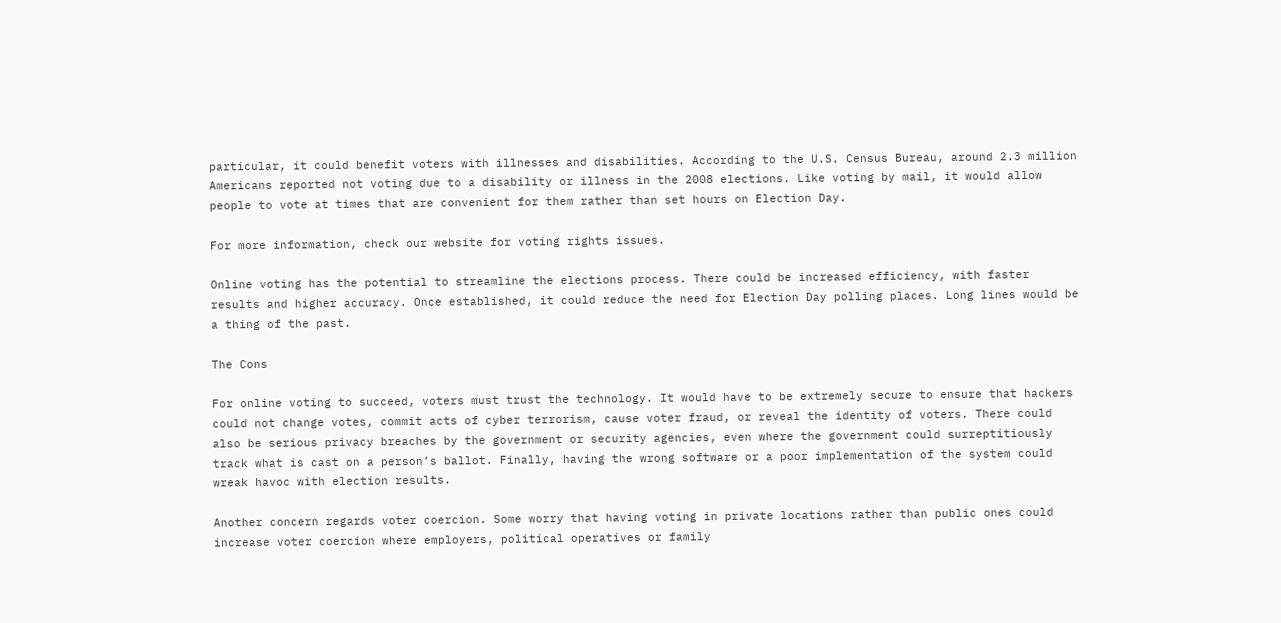particular, it could benefit voters with illnesses and disabilities. According to the U.S. Census Bureau, around 2.3 million Americans reported not voting due to a disability or illness in the 2008 elections. Like voting by mail, it would allow people to vote at times that are convenient for them rather than set hours on Election Day.

For more information, check our website for voting rights issues.

Online voting has the potential to streamline the elections process. There could be increased efficiency, with faster results and higher accuracy. Once established, it could reduce the need for Election Day polling places. Long lines would be a thing of the past.

The Cons

For online voting to succeed, voters must trust the technology. It would have to be extremely secure to ensure that hackers could not change votes, commit acts of cyber terrorism, cause voter fraud, or reveal the identity of voters. There could also be serious privacy breaches by the government or security agencies, even where the government could surreptitiously track what is cast on a person’s ballot. Finally, having the wrong software or a poor implementation of the system could wreak havoc with election results.

Another concern regards voter coercion. Some worry that having voting in private locations rather than public ones could increase voter coercion where employers, political operatives or family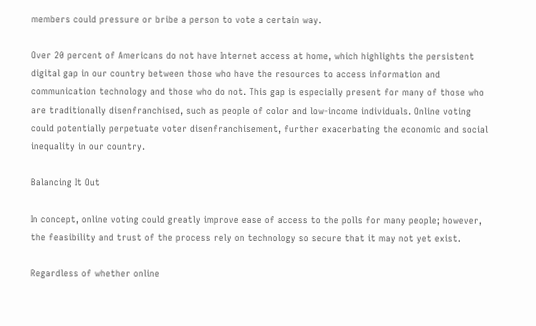members could pressure or bribe a person to vote a certain way.

Over 20 percent of Americans do not have Internet access at home, which highlights the persistent digital gap in our country between those who have the resources to access information and communication technology and those who do not. This gap is especially present for many of those who are traditionally disenfranchised, such as people of color and low-income individuals. Online voting could potentially perpetuate voter disenfranchisement, further exacerbating the economic and social inequality in our country.

Balancing It Out

In concept, online voting could greatly improve ease of access to the polls for many people; however, the feasibility and trust of the process rely on technology so secure that it may not yet exist.

Regardless of whether online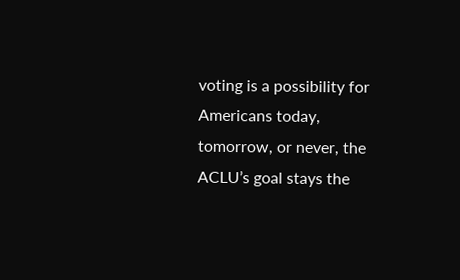voting is a possibility for Americans today, tomorrow, or never, the ACLU’s goal stays the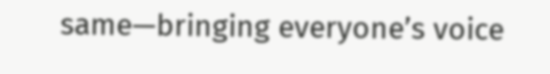same—bringing everyone’s voice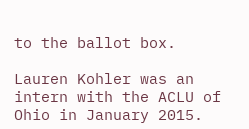to the ballot box.

Lauren Kohler was an intern with the ACLU of Ohio in January 2015.